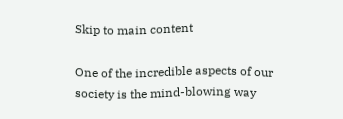Skip to main content

One of the incredible aspects of our society is the mind-blowing way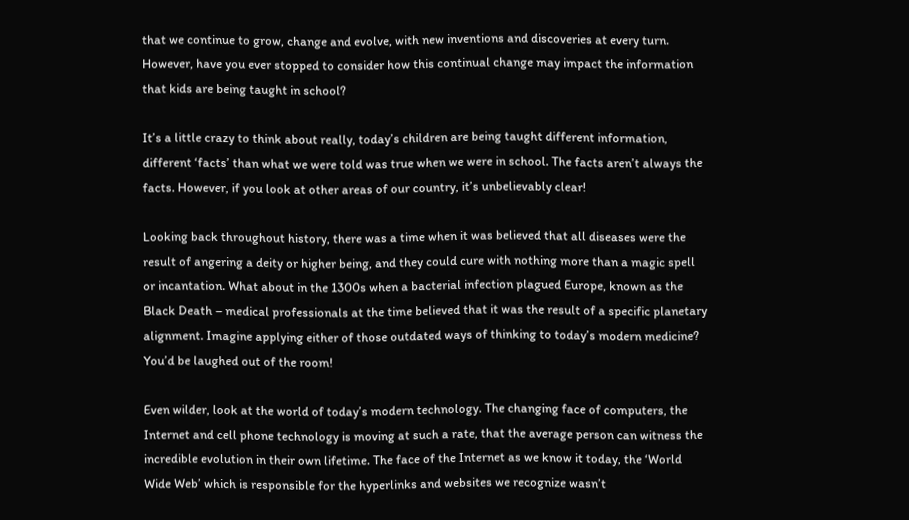that we continue to grow, change and evolve, with new inventions and discoveries at every turn. However, have you ever stopped to consider how this continual change may impact the information that kids are being taught in school?

It’s a little crazy to think about really, today’s children are being taught different information, different ‘facts’ than what we were told was true when we were in school. The facts aren’t always the facts. However, if you look at other areas of our country, it’s unbelievably clear!

Looking back throughout history, there was a time when it was believed that all diseases were the result of angering a deity or higher being, and they could cure with nothing more than a magic spell or incantation. What about in the 1300s when a bacterial infection plagued Europe, known as the Black Death – medical professionals at the time believed that it was the result of a specific planetary alignment. Imagine applying either of those outdated ways of thinking to today’s modern medicine? You’d be laughed out of the room!

Even wilder, look at the world of today’s modern technology. The changing face of computers, the Internet and cell phone technology is moving at such a rate, that the average person can witness the incredible evolution in their own lifetime. The face of the Internet as we know it today, the ‘World Wide Web’ which is responsible for the hyperlinks and websites we recognize wasn’t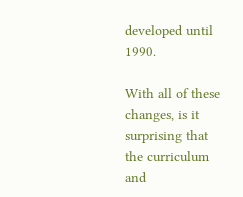developed until 1990.

With all of these changes, is it surprising that the curriculum and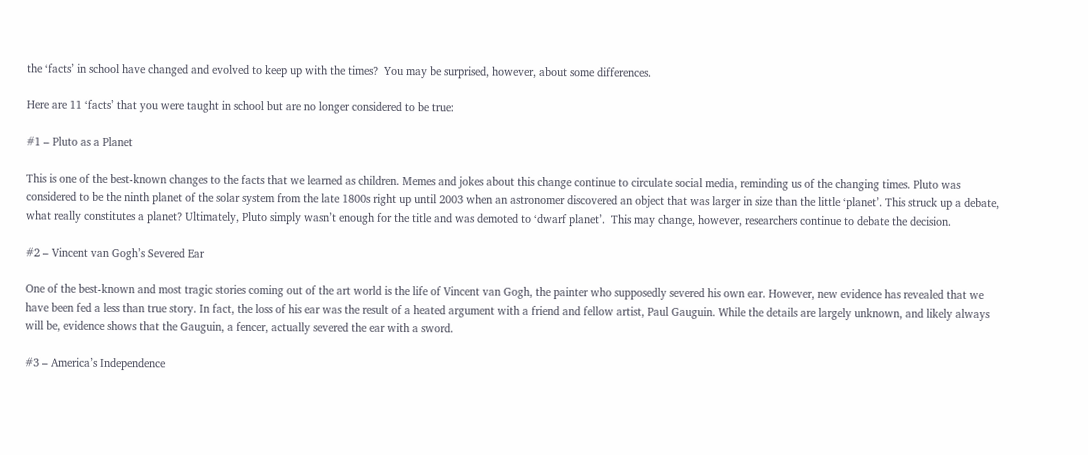the ‘facts’ in school have changed and evolved to keep up with the times?  You may be surprised, however, about some differences.

Here are 11 ‘facts’ that you were taught in school but are no longer considered to be true:

#1 – Pluto as a Planet

This is one of the best-known changes to the facts that we learned as children. Memes and jokes about this change continue to circulate social media, reminding us of the changing times. Pluto was considered to be the ninth planet of the solar system from the late 1800s right up until 2003 when an astronomer discovered an object that was larger in size than the little ‘planet’. This struck up a debate, what really constitutes a planet? Ultimately, Pluto simply wasn’t enough for the title and was demoted to ‘dwarf planet’.  This may change, however, researchers continue to debate the decision.

#2 – Vincent van Gogh’s Severed Ear

One of the best-known and most tragic stories coming out of the art world is the life of Vincent van Gogh, the painter who supposedly severed his own ear. However, new evidence has revealed that we have been fed a less than true story. In fact, the loss of his ear was the result of a heated argument with a friend and fellow artist, Paul Gauguin. While the details are largely unknown, and likely always will be, evidence shows that the Gauguin, a fencer, actually severed the ear with a sword.

#3 – America’s Independence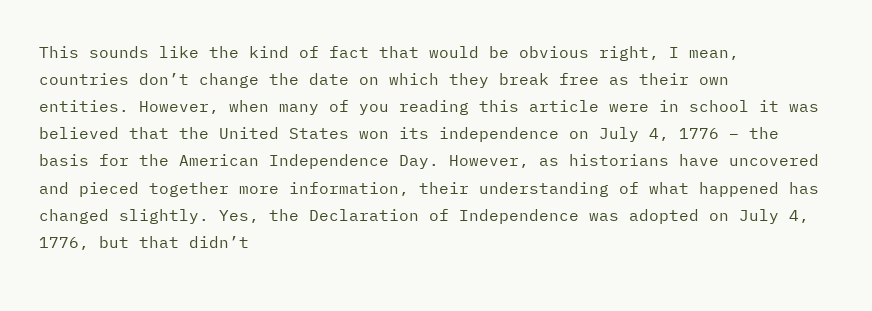This sounds like the kind of fact that would be obvious right, I mean, countries don’t change the date on which they break free as their own entities. However, when many of you reading this article were in school it was believed that the United States won its independence on July 4, 1776 – the basis for the American Independence Day. However, as historians have uncovered and pieced together more information, their understanding of what happened has changed slightly. Yes, the Declaration of Independence was adopted on July 4, 1776, but that didn’t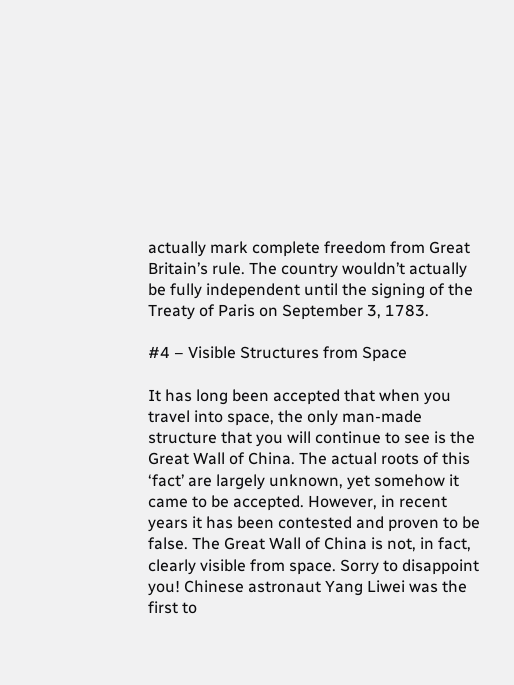actually mark complete freedom from Great Britain’s rule. The country wouldn’t actually be fully independent until the signing of the Treaty of Paris on September 3, 1783.

#4 – Visible Structures from Space

It has long been accepted that when you travel into space, the only man-made structure that you will continue to see is the Great Wall of China. The actual roots of this ‘fact’ are largely unknown, yet somehow it came to be accepted. However, in recent years it has been contested and proven to be false. The Great Wall of China is not, in fact, clearly visible from space. Sorry to disappoint you! Chinese astronaut Yang Liwei was the first to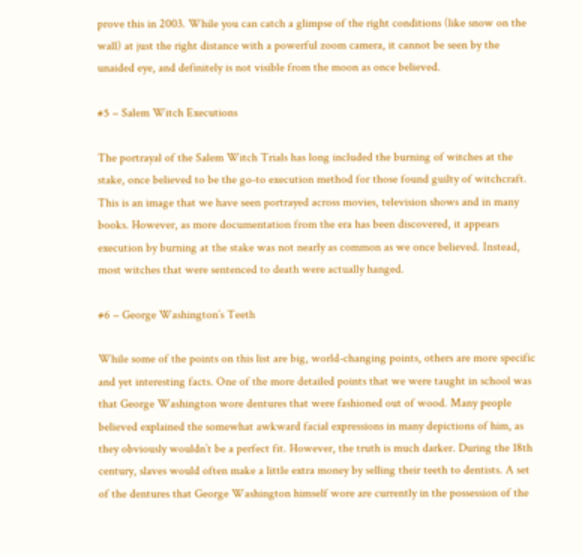prove this in 2003. While you can catch a glimpse of the right conditions (like snow on the wall) at just the right distance with a powerful zoom camera, it cannot be seen by the unaided eye, and definitely is not visible from the moon as once believed.

#5 – Salem Witch Executions

The portrayal of the Salem Witch Trials has long included the burning of witches at the stake, once believed to be the go-to execution method for those found guilty of witchcraft. This is an image that we have seen portrayed across movies, television shows and in many books. However, as more documentation from the era has been discovered, it appears execution by burning at the stake was not nearly as common as we once believed. Instead, most witches that were sentenced to death were actually hanged.

#6 – George Washington’s Teeth

While some of the points on this list are big, world-changing points, others are more specific and yet interesting facts. One of the more detailed points that we were taught in school was that George Washington wore dentures that were fashioned out of wood. Many people believed explained the somewhat awkward facial expressions in many depictions of him, as they obviously wouldn’t be a perfect fit. However, the truth is much darker. During the 18th century, slaves would often make a little extra money by selling their teeth to dentists. A set of the dentures that George Washington himself wore are currently in the possession of the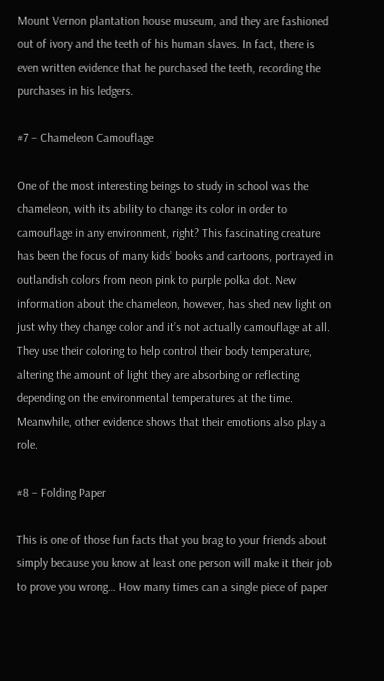Mount Vernon plantation house museum, and they are fashioned out of ivory and the teeth of his human slaves. In fact, there is even written evidence that he purchased the teeth, recording the purchases in his ledgers.

#7 – Chameleon Camouflage

One of the most interesting beings to study in school was the chameleon, with its ability to change its color in order to camouflage in any environment, right? This fascinating creature has been the focus of many kids’ books and cartoons, portrayed in outlandish colors from neon pink to purple polka dot. New information about the chameleon, however, has shed new light on just why they change color and it’s not actually camouflage at all. They use their coloring to help control their body temperature, altering the amount of light they are absorbing or reflecting depending on the environmental temperatures at the time. Meanwhile, other evidence shows that their emotions also play a role.

#8 – Folding Paper

This is one of those fun facts that you brag to your friends about simply because you know at least one person will make it their job to prove you wrong… How many times can a single piece of paper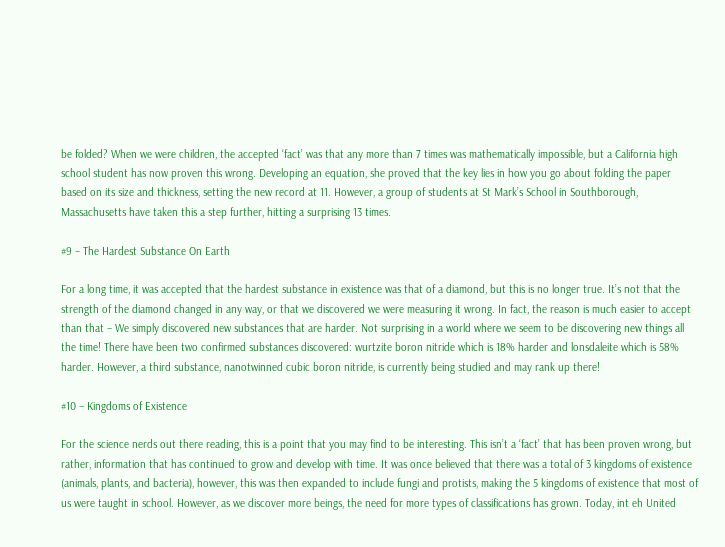be folded? When we were children, the accepted ‘fact’ was that any more than 7 times was mathematically impossible, but a California high school student has now proven this wrong. Developing an equation, she proved that the key lies in how you go about folding the paper based on its size and thickness, setting the new record at 11. However, a group of students at St Mark’s School in Southborough, Massachusetts have taken this a step further, hitting a surprising 13 times.

#9 – The Hardest Substance On Earth

For a long time, it was accepted that the hardest substance in existence was that of a diamond, but this is no longer true. It’s not that the strength of the diamond changed in any way, or that we discovered we were measuring it wrong. In fact, the reason is much easier to accept than that – We simply discovered new substances that are harder. Not surprising in a world where we seem to be discovering new things all the time! There have been two confirmed substances discovered: wurtzite boron nitride which is 18% harder and lonsdaleite which is 58% harder. However, a third substance, nanotwinned cubic boron nitride, is currently being studied and may rank up there!

#10 – Kingdoms of Existence

For the science nerds out there reading, this is a point that you may find to be interesting. This isn’t a ‘fact’ that has been proven wrong, but rather, information that has continued to grow and develop with time. It was once believed that there was a total of 3 kingdoms of existence (animals, plants, and bacteria), however, this was then expanded to include fungi and protists, making the 5 kingdoms of existence that most of us were taught in school. However, as we discover more beings, the need for more types of classifications has grown. Today, int eh United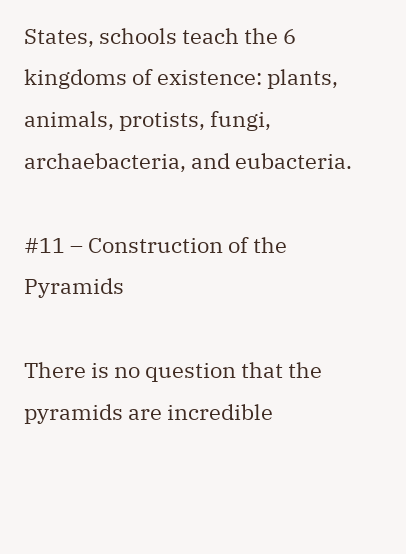States, schools teach the 6 kingdoms of existence: plants, animals, protists, fungi, archaebacteria, and eubacteria.

#11 – Construction of the Pyramids

There is no question that the pyramids are incredible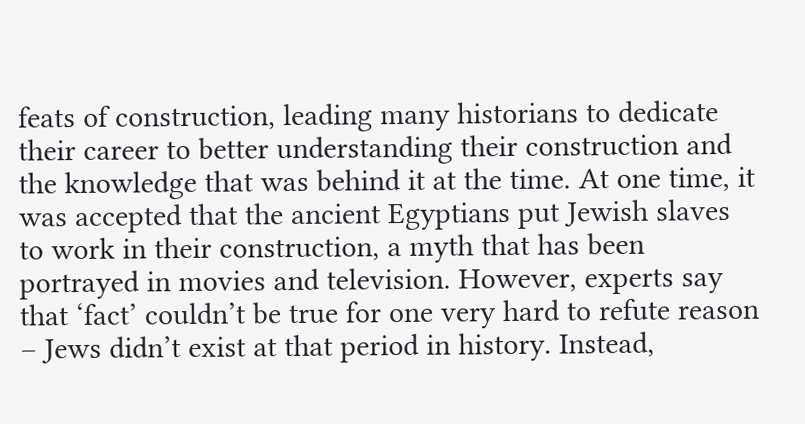feats of construction, leading many historians to dedicate their career to better understanding their construction and the knowledge that was behind it at the time. At one time, it was accepted that the ancient Egyptians put Jewish slaves to work in their construction, a myth that has been portrayed in movies and television. However, experts say that ‘fact’ couldn’t be true for one very hard to refute reason – Jews didn’t exist at that period in history. Instead,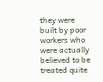they were built by poor workers who were actually believed to be treated quite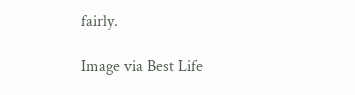fairly.

Image via Best Life